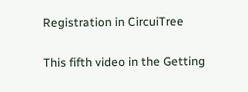Registration in CircuiTree

This fifth video in the Getting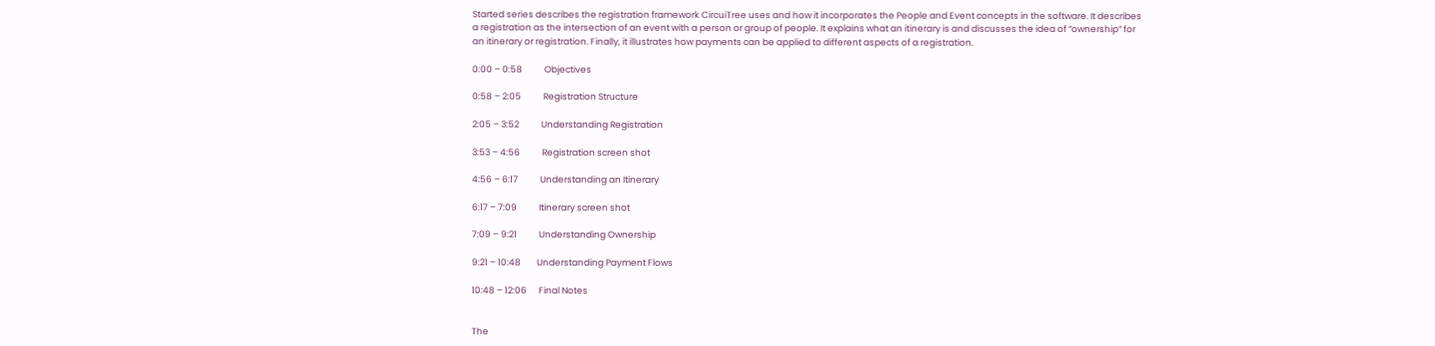Started series describes the registration framework CircuiTree uses and how it incorporates the People and Event concepts in the software. It describes a registration as the intersection of an event with a person or group of people. It explains what an itinerary is and discusses the idea of “ownership” for an itinerary or registration. Finally, it illustrates how payments can be applied to different aspects of a registration.

0:00 – 0:58           Objectives

0:58 – 2:05           Registration Structure

2:05 – 3:52           Understanding Registration

3:53 – 4:56           Registration screen shot

4:56 – 6:17           Understanding an Itinerary

6:17 – 7:09           Itinerary screen shot

7:09 – 9:21           Understanding Ownership

9:21 – 10:48        Understanding Payment Flows

10:48 – 12:06      Final Notes


The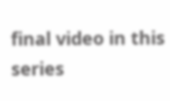final video in this series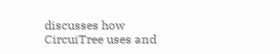discusses how CircuiTree uses and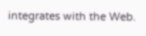integrates with the Web.